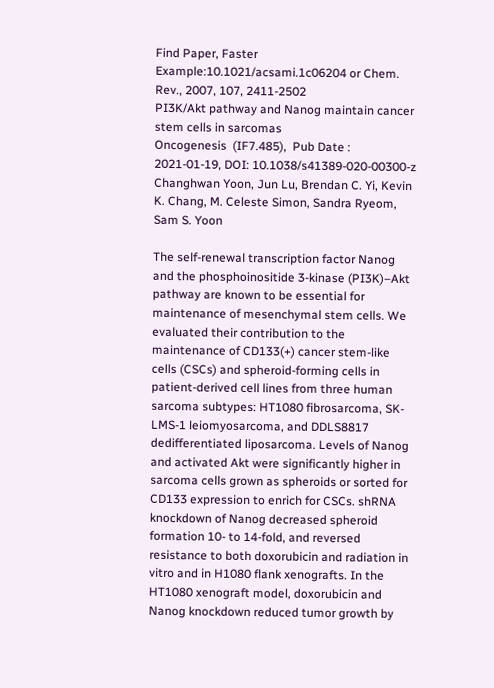Find Paper, Faster
Example:10.1021/acsami.1c06204 or Chem. Rev., 2007, 107, 2411-2502
PI3K/Akt pathway and Nanog maintain cancer stem cells in sarcomas
Oncogenesis  (IF7.485),  Pub Date : 2021-01-19, DOI: 10.1038/s41389-020-00300-z
Changhwan Yoon, Jun Lu, Brendan C. Yi, Kevin K. Chang, M. Celeste Simon, Sandra Ryeom, Sam S. Yoon

The self-renewal transcription factor Nanog and the phosphoinositide 3-kinase (PI3K)–Akt pathway are known to be essential for maintenance of mesenchymal stem cells. We evaluated their contribution to the maintenance of CD133(+) cancer stem-like cells (CSCs) and spheroid-forming cells in patient-derived cell lines from three human sarcoma subtypes: HT1080 fibrosarcoma, SK-LMS-1 leiomyosarcoma, and DDLS8817 dedifferentiated liposarcoma. Levels of Nanog and activated Akt were significantly higher in sarcoma cells grown as spheroids or sorted for CD133 expression to enrich for CSCs. shRNA knockdown of Nanog decreased spheroid formation 10- to 14-fold, and reversed resistance to both doxorubicin and radiation in vitro and in H1080 flank xenografts. In the HT1080 xenograft model, doxorubicin and Nanog knockdown reduced tumor growth by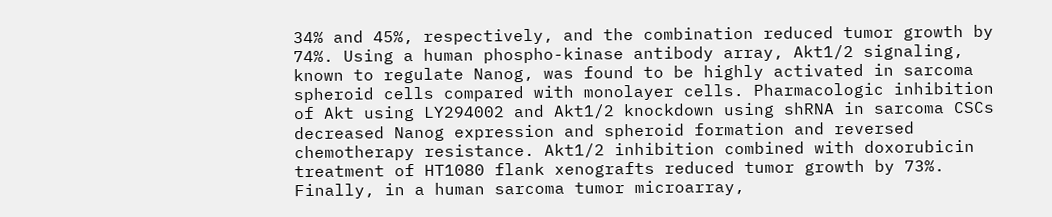34% and 45%, respectively, and the combination reduced tumor growth by 74%. Using a human phospho-kinase antibody array, Akt1/2 signaling, known to regulate Nanog, was found to be highly activated in sarcoma spheroid cells compared with monolayer cells. Pharmacologic inhibition of Akt using LY294002 and Akt1/2 knockdown using shRNA in sarcoma CSCs decreased Nanog expression and spheroid formation and reversed chemotherapy resistance. Akt1/2 inhibition combined with doxorubicin treatment of HT1080 flank xenografts reduced tumor growth by 73%. Finally, in a human sarcoma tumor microarray,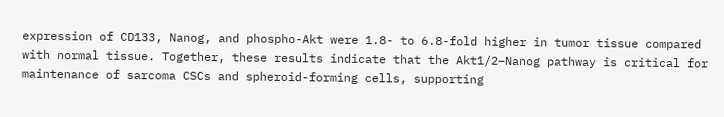expression of CD133, Nanog, and phospho-Akt were 1.8- to 6.8-fold higher in tumor tissue compared with normal tissue. Together, these results indicate that the Akt1/2–Nanog pathway is critical for maintenance of sarcoma CSCs and spheroid-forming cells, supporting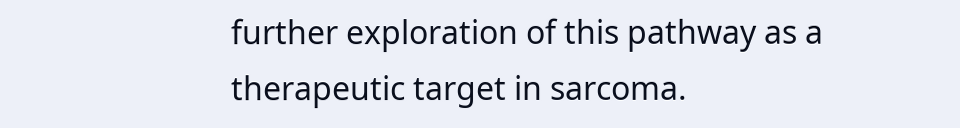further exploration of this pathway as a therapeutic target in sarcoma.